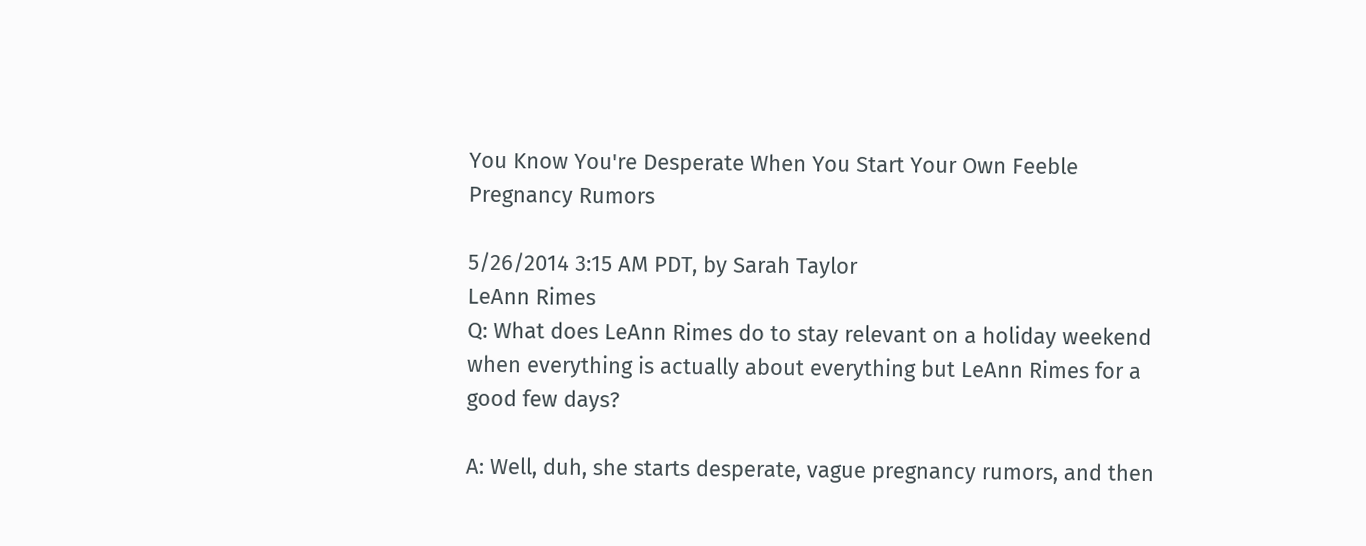You Know You're Desperate When You Start Your Own Feeble Pregnancy Rumors

5/26/2014 3:15 AM PDT, by Sarah Taylor
LeAnn Rimes
Q: What does LeAnn Rimes do to stay relevant on a holiday weekend when everything is actually about everything but LeAnn Rimes for a good few days?

A: Well, duh, she starts desperate, vague pregnancy rumors, and then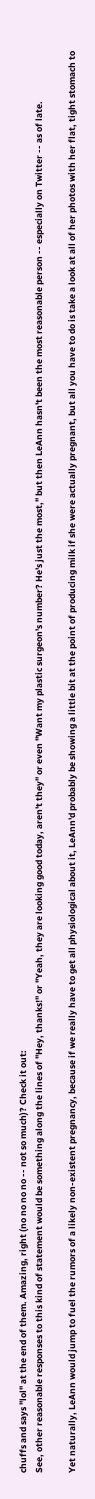chuffs and says "lol" at the end of them. Amazing, right (no no no no -- not so much)? Check it out:
See, other reasonable responses to this kind of statement would be something along the lines of "Hey, thanks!" or "Yeah, they are looking good today, aren't they" or even "Want my plastic surgeon's number? He's just the most," but then LeAnn hasn't been the most reasonable person -- especially on Twitter -- as of late.

Yet naturally, LeAnn would jump to fuel the rumors of a likely non-existent pregnancy, because if we really have to get all physiological about it, LeAnn'd probably be showing a little bit at the point of producing milk if she were actually pregnant, but all you have to do is take a look at all of her photos with her flat, tight stomach to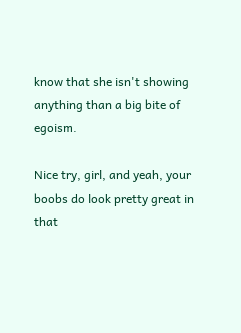know that she isn't showing anything than a big bite of egoism.

Nice try, girl, and yeah, your boobs do look pretty great in that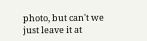photo, but can't we just leave it at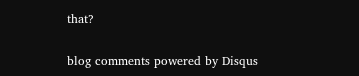that?

blog comments powered by Disqus